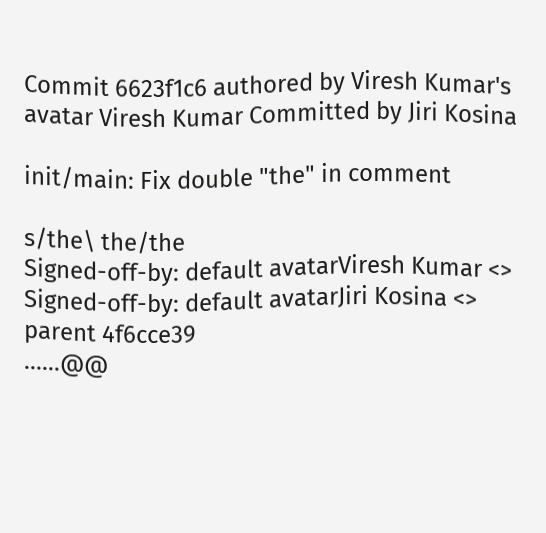Commit 6623f1c6 authored by Viresh Kumar's avatar Viresh Kumar Committed by Jiri Kosina

init/main: Fix double "the" in comment

s/the\ the/the
Signed-off-by: default avatarViresh Kumar <>
Signed-off-by: default avatarJiri Kosina <>
parent 4f6cce39
......@@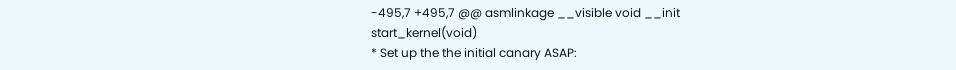-495,7 +495,7 @@ asmlinkage __visible void __init start_kernel(void)
* Set up the the initial canary ASAP: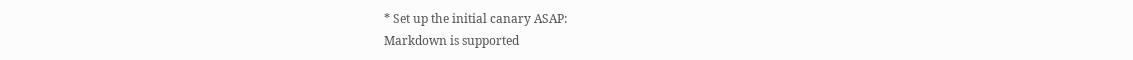* Set up the initial canary ASAP:
Markdown is supported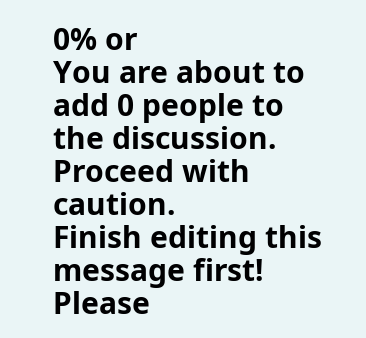0% or
You are about to add 0 people to the discussion. Proceed with caution.
Finish editing this message first!
Please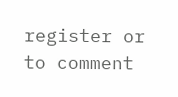register or to comment